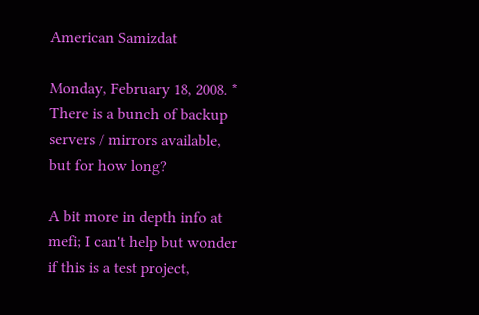American Samizdat

Monday, February 18, 2008. *
There is a bunch of backup servers / mirrors available, but for how long?

A bit more in depth info at mefi; I can't help but wonder if this is a test project,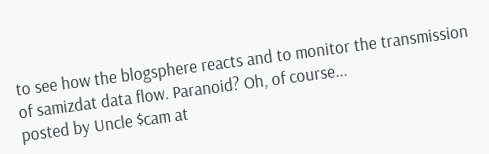to see how the blogsphere reacts and to monitor the transmission of samizdat data flow. Paranoid? Oh, of course...
posted by Uncle $cam at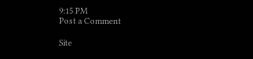9:15 PM
Post a Comment

Site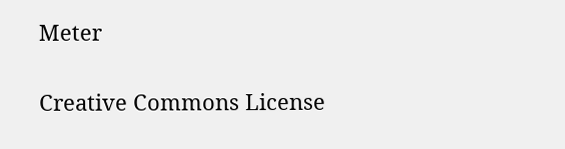Meter

Creative Commons License